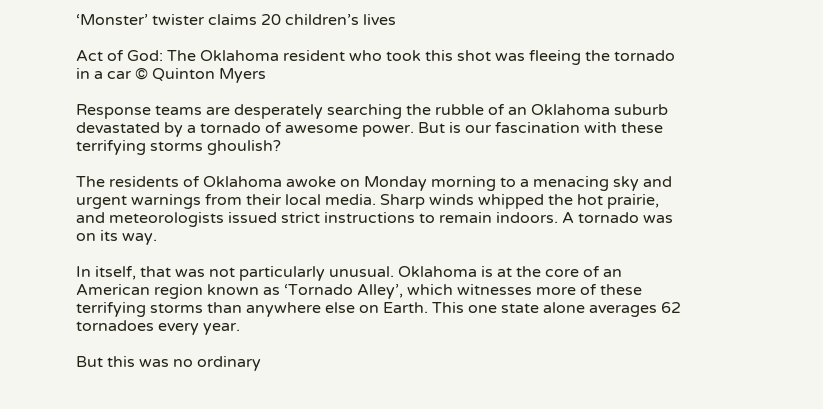‘Monster’ twister claims 20 children’s lives

Act of God: The Oklahoma resident who took this shot was fleeing the tornado in a car © Quinton Myers

Response teams are desperately searching the rubble of an Oklahoma suburb devastated by a tornado of awesome power. But is our fascination with these terrifying storms ghoulish?

The residents of Oklahoma awoke on Monday morning to a menacing sky and urgent warnings from their local media. Sharp winds whipped the hot prairie, and meteorologists issued strict instructions to remain indoors. A tornado was on its way.

In itself, that was not particularly unusual. Oklahoma is at the core of an American region known as ‘Tornado Alley’, which witnesses more of these terrifying storms than anywhere else on Earth. This one state alone averages 62 tornadoes every year.

But this was no ordinary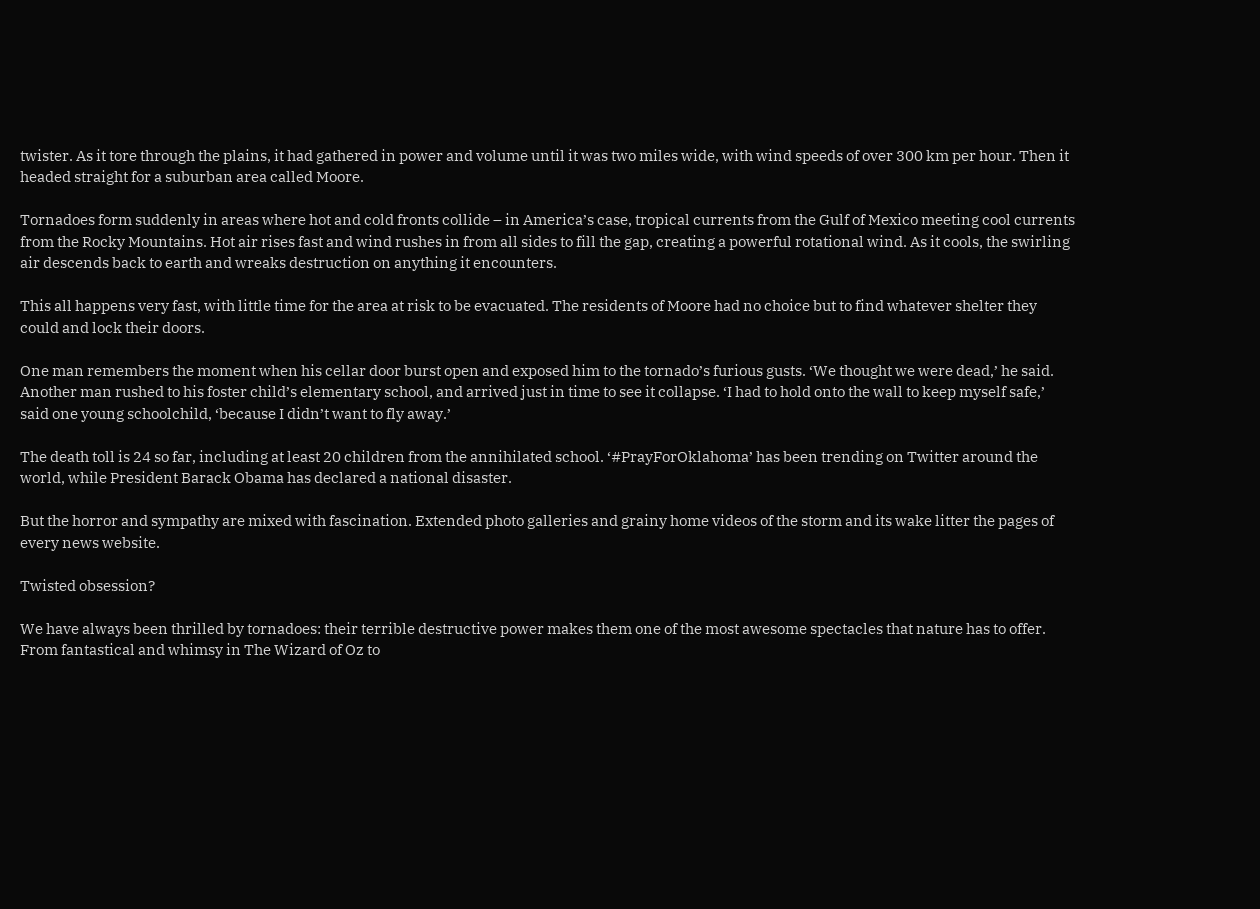twister. As it tore through the plains, it had gathered in power and volume until it was two miles wide, with wind speeds of over 300 km per hour. Then it headed straight for a suburban area called Moore.

Tornadoes form suddenly in areas where hot and cold fronts collide – in America’s case, tropical currents from the Gulf of Mexico meeting cool currents from the Rocky Mountains. Hot air rises fast and wind rushes in from all sides to fill the gap, creating a powerful rotational wind. As it cools, the swirling air descends back to earth and wreaks destruction on anything it encounters.

This all happens very fast, with little time for the area at risk to be evacuated. The residents of Moore had no choice but to find whatever shelter they could and lock their doors.

One man remembers the moment when his cellar door burst open and exposed him to the tornado’s furious gusts. ‘We thought we were dead,’ he said. Another man rushed to his foster child’s elementary school, and arrived just in time to see it collapse. ‘I had to hold onto the wall to keep myself safe,’ said one young schoolchild, ‘because I didn’t want to fly away.’

The death toll is 24 so far, including at least 20 children from the annihilated school. ‘#PrayForOklahoma’ has been trending on Twitter around the world, while President Barack Obama has declared a national disaster.

But the horror and sympathy are mixed with fascination. Extended photo galleries and grainy home videos of the storm and its wake litter the pages of every news website.

Twisted obsession?

We have always been thrilled by tornadoes: their terrible destructive power makes them one of the most awesome spectacles that nature has to offer. From fantastical and whimsy in The Wizard of Oz to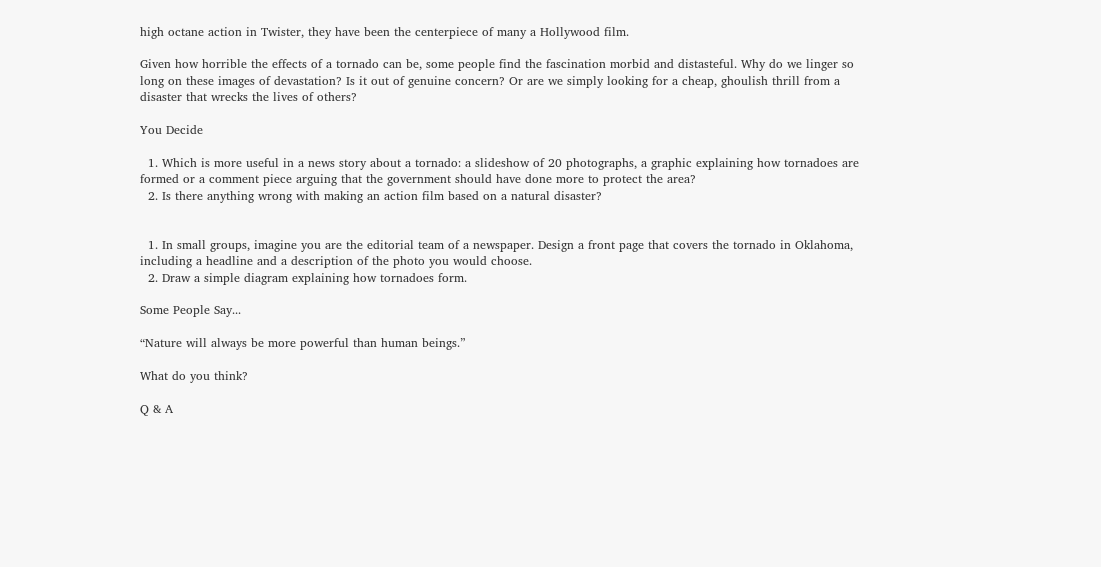high octane action in Twister, they have been the centerpiece of many a Hollywood film.

Given how horrible the effects of a tornado can be, some people find the fascination morbid and distasteful. Why do we linger so long on these images of devastation? Is it out of genuine concern? Or are we simply looking for a cheap, ghoulish thrill from a disaster that wrecks the lives of others?

You Decide

  1. Which is more useful in a news story about a tornado: a slideshow of 20 photographs, a graphic explaining how tornadoes are formed or a comment piece arguing that the government should have done more to protect the area?
  2. Is there anything wrong with making an action film based on a natural disaster?


  1. In small groups, imagine you are the editorial team of a newspaper. Design a front page that covers the tornado in Oklahoma, including a headline and a description of the photo you would choose.
  2. Draw a simple diagram explaining how tornadoes form.

Some People Say...

“Nature will always be more powerful than human beings.”

What do you think?

Q & A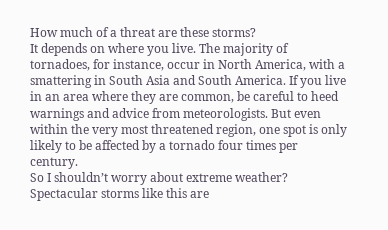How much of a threat are these storms?
It depends on where you live. The majority of tornadoes, for instance, occur in North America, with a smattering in South Asia and South America. If you live in an area where they are common, be careful to heed warnings and advice from meteorologists. But even within the very most threatened region, one spot is only likely to be affected by a tornado four times per century.
So I shouldn’t worry about extreme weather?
Spectacular storms like this are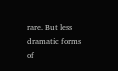rare. But less dramatic forms of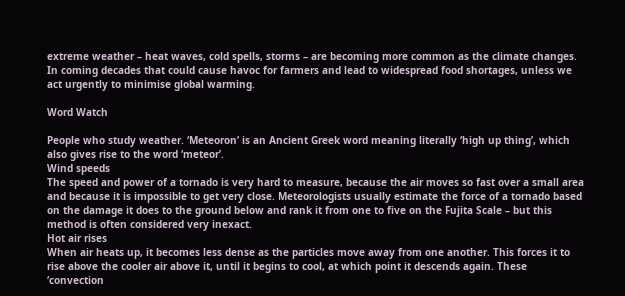extreme weather – heat waves, cold spells, storms – are becoming more common as the climate changes. In coming decades that could cause havoc for farmers and lead to widespread food shortages, unless we act urgently to minimise global warming.

Word Watch

People who study weather. ‘Meteoron’ is an Ancient Greek word meaning literally ‘high up thing’, which also gives rise to the word ‘meteor’.
Wind speeds
The speed and power of a tornado is very hard to measure, because the air moves so fast over a small area and because it is impossible to get very close. Meteorologists usually estimate the force of a tornado based on the damage it does to the ground below and rank it from one to five on the Fujita Scale – but this method is often considered very inexact.
Hot air rises
When air heats up, it becomes less dense as the particles move away from one another. This forces it to rise above the cooler air above it, until it begins to cool, at which point it descends again. These ‘convection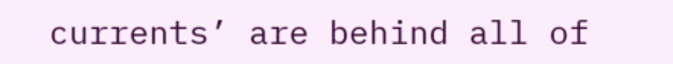currents’ are behind all of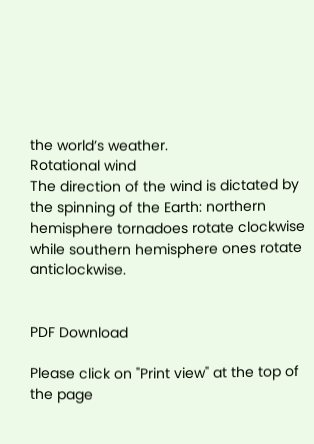the world’s weather.
Rotational wind
The direction of the wind is dictated by the spinning of the Earth: northern hemisphere tornadoes rotate clockwise while southern hemisphere ones rotate anticlockwise.


PDF Download

Please click on "Print view" at the top of the page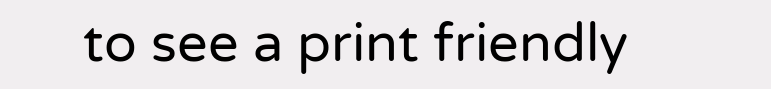to see a print friendly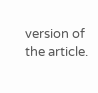version of the article.